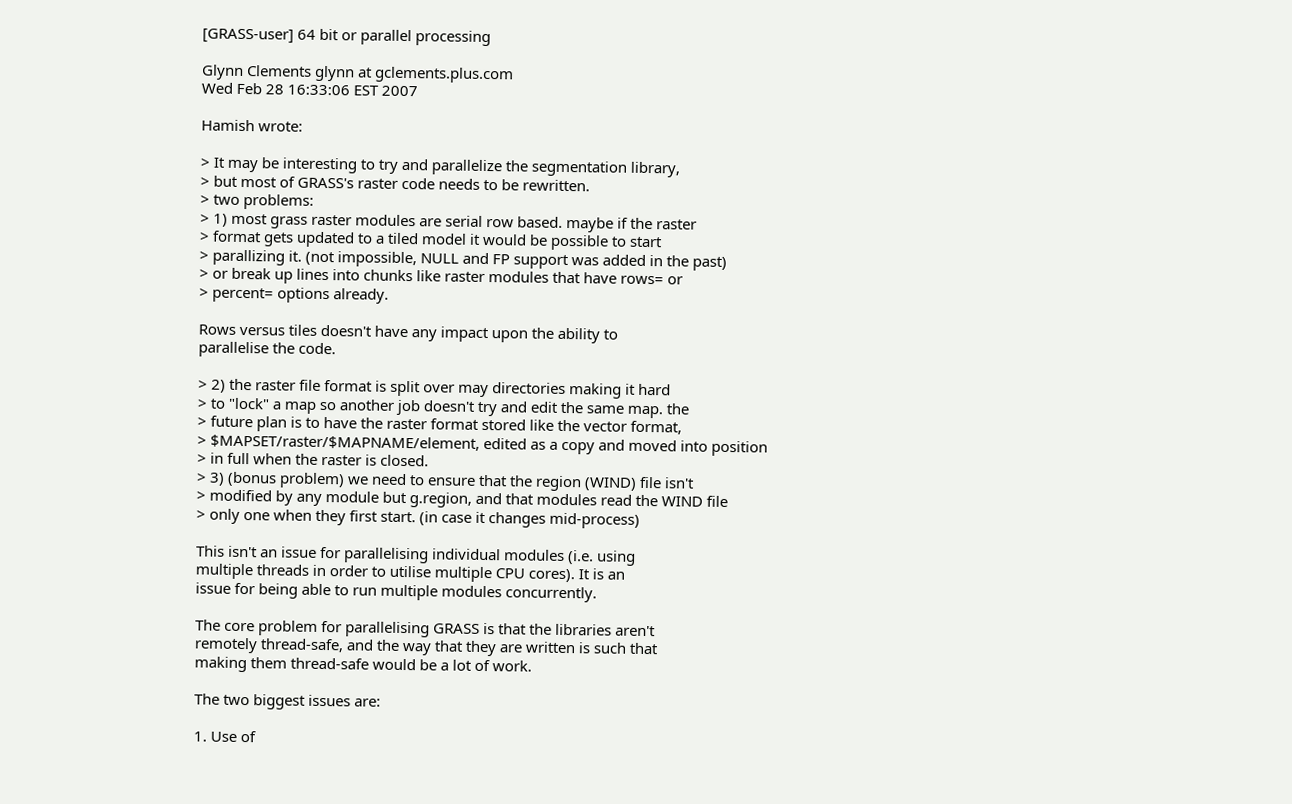[GRASS-user] 64 bit or parallel processing

Glynn Clements glynn at gclements.plus.com
Wed Feb 28 16:33:06 EST 2007

Hamish wrote:

> It may be interesting to try and parallelize the segmentation library,
> but most of GRASS's raster code needs to be rewritten.
> two problems:
> 1) most grass raster modules are serial row based. maybe if the raster
> format gets updated to a tiled model it would be possible to start
> parallizing it. (not impossible, NULL and FP support was added in the past)
> or break up lines into chunks like raster modules that have rows= or
> percent= options already.

Rows versus tiles doesn't have any impact upon the ability to
parallelise the code.

> 2) the raster file format is split over may directories making it hard
> to "lock" a map so another job doesn't try and edit the same map. the
> future plan is to have the raster format stored like the vector format,
> $MAPSET/raster/$MAPNAME/element, edited as a copy and moved into position
> in full when the raster is closed.
> 3) (bonus problem) we need to ensure that the region (WIND) file isn't
> modified by any module but g.region, and that modules read the WIND file
> only one when they first start. (in case it changes mid-process)

This isn't an issue for parallelising individual modules (i.e. using
multiple threads in order to utilise multiple CPU cores). It is an
issue for being able to run multiple modules concurrently.

The core problem for parallelising GRASS is that the libraries aren't
remotely thread-safe, and the way that they are written is such that
making them thread-safe would be a lot of work.

The two biggest issues are:

1. Use of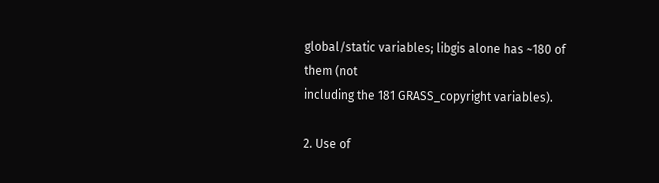global/static variables; libgis alone has ~180 of them (not
including the 181 GRASS_copyright variables).

2. Use of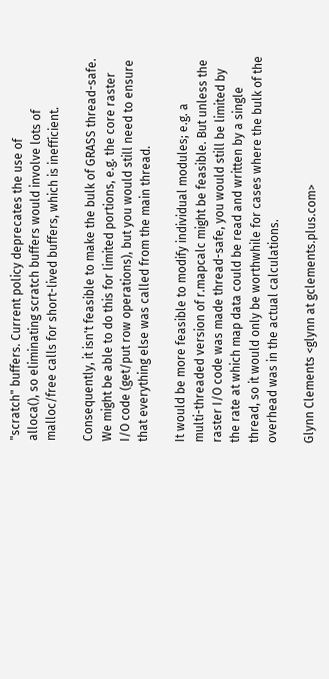"scratch" buffers. Current policy deprecates the use of
alloca(), so eliminating scratch buffers would involve lots of
malloc/free calls for short-lived buffers, which is inefficient.

Consequently, it isn't feasible to make the bulk of GRASS thread-safe.
We might be able to do this for limited portions, e.g. the core raster
I/O code (get/put row operations), but you would still need to ensure
that everything else was called from the main thread.

It would be more feasible to modify individual modules; e.g. a
multi-threaded version of r.mapcalc might be feasible. But unless the
raster I/O code was made thread-safe, you would still be limited by
the rate at which map data could be read and written by a single
thread, so it would only be worthwhile for cases where the bulk of the
overhead was in the actual calculations.

Glynn Clements <glynn at gclements.plus.com>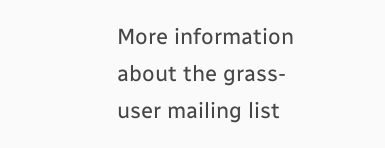More information about the grass-user mailing list